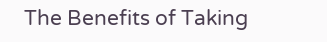The Benefits of Taking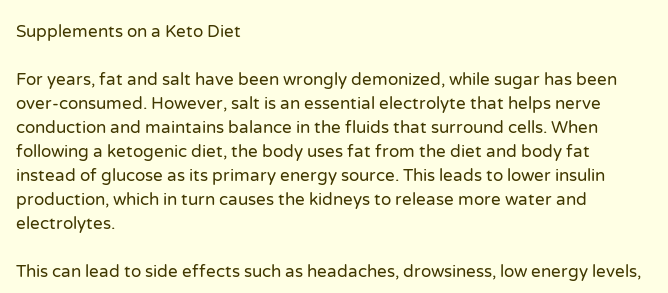Supplements on a Keto Diet

For years, fat and salt have been wrongly demonized, while sugar has been over-consumed. However, salt is an essential electrolyte that helps nerve conduction and maintains balance in the fluids that surround cells. When following a ketogenic diet, the body uses fat from the diet and body fat instead of glucose as its primary energy source. This leads to lower insulin production, which in turn causes the kidneys to release more water and electrolytes.

This can lead to side effects such as headaches, drowsiness, low energy levels,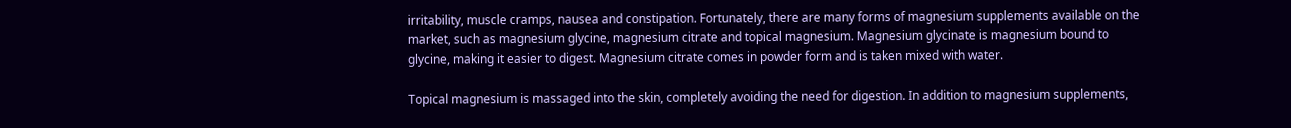irritability, muscle cramps, nausea and constipation. Fortunately, there are many forms of magnesium supplements available on the market, such as magnesium glycine, magnesium citrate and topical magnesium. Magnesium glycinate is magnesium bound to glycine, making it easier to digest. Magnesium citrate comes in powder form and is taken mixed with water.

Topical magnesium is massaged into the skin, completely avoiding the need for digestion. In addition to magnesium supplements,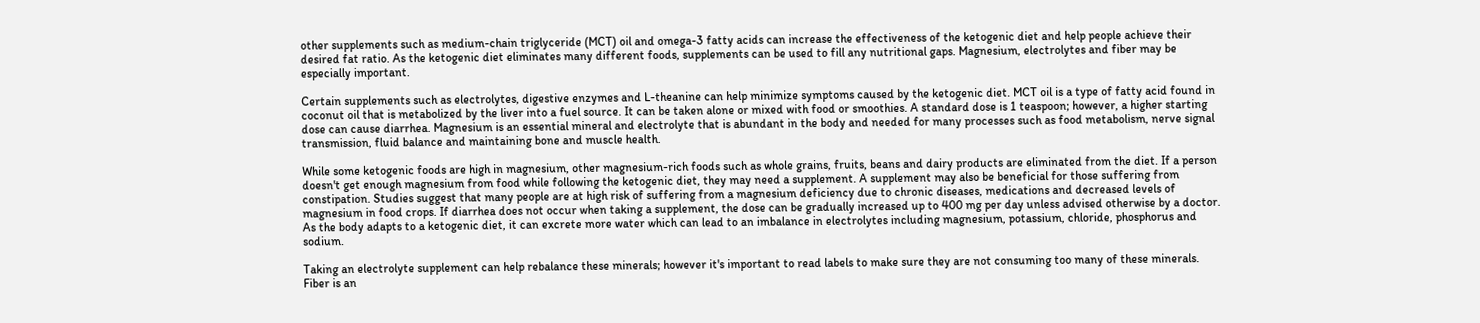other supplements such as medium-chain triglyceride (MCT) oil and omega-3 fatty acids can increase the effectiveness of the ketogenic diet and help people achieve their desired fat ratio. As the ketogenic diet eliminates many different foods, supplements can be used to fill any nutritional gaps. Magnesium, electrolytes and fiber may be especially important.

Certain supplements such as electrolytes, digestive enzymes and L-theanine can help minimize symptoms caused by the ketogenic diet. MCT oil is a type of fatty acid found in coconut oil that is metabolized by the liver into a fuel source. It can be taken alone or mixed with food or smoothies. A standard dose is 1 teaspoon; however, a higher starting dose can cause diarrhea. Magnesium is an essential mineral and electrolyte that is abundant in the body and needed for many processes such as food metabolism, nerve signal transmission, fluid balance and maintaining bone and muscle health.

While some ketogenic foods are high in magnesium, other magnesium-rich foods such as whole grains, fruits, beans and dairy products are eliminated from the diet. If a person doesn't get enough magnesium from food while following the ketogenic diet, they may need a supplement. A supplement may also be beneficial for those suffering from constipation. Studies suggest that many people are at high risk of suffering from a magnesium deficiency due to chronic diseases, medications and decreased levels of magnesium in food crops. If diarrhea does not occur when taking a supplement, the dose can be gradually increased up to 400 mg per day unless advised otherwise by a doctor. As the body adapts to a ketogenic diet, it can excrete more water which can lead to an imbalance in electrolytes including magnesium, potassium, chloride, phosphorus and sodium.

Taking an electrolyte supplement can help rebalance these minerals; however it's important to read labels to make sure they are not consuming too many of these minerals. Fiber is an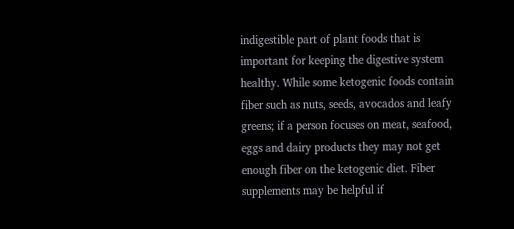indigestible part of plant foods that is important for keeping the digestive system healthy. While some ketogenic foods contain fiber such as nuts, seeds, avocados and leafy greens; if a person focuses on meat, seafood, eggs and dairy products they may not get enough fiber on the ketogenic diet. Fiber supplements may be helpful if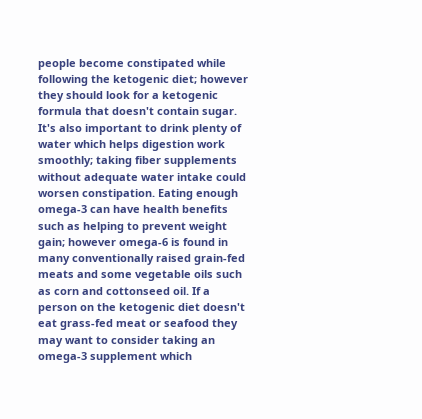people become constipated while following the ketogenic diet; however they should look for a ketogenic formula that doesn't contain sugar. It's also important to drink plenty of water which helps digestion work smoothly; taking fiber supplements without adequate water intake could worsen constipation. Eating enough omega-3 can have health benefits such as helping to prevent weight gain; however omega-6 is found in many conventionally raised grain-fed meats and some vegetable oils such as corn and cottonseed oil. If a person on the ketogenic diet doesn't eat grass-fed meat or seafood they may want to consider taking an omega-3 supplement which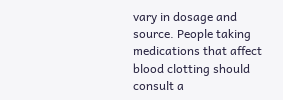vary in dosage and source. People taking medications that affect blood clotting should consult a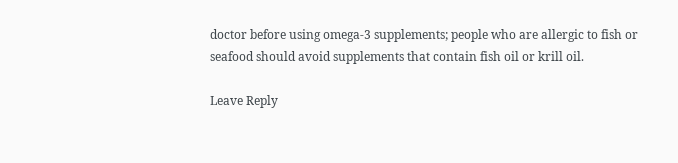doctor before using omega-3 supplements; people who are allergic to fish or seafood should avoid supplements that contain fish oil or krill oil.

Leave Reply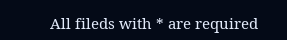All fileds with * are required